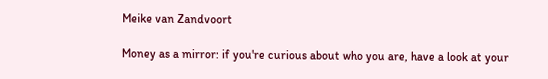Meike van Zandvoort

Money as a mirror: if you're curious about who you are, have a look at your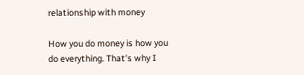relationship with money

How you do money is how you do everything. That's why I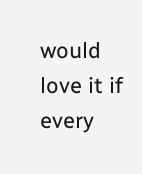would love it if every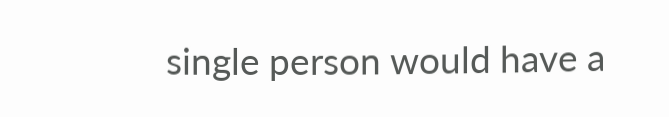single person would have a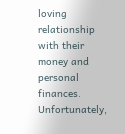loving relationship with their money and personal finances. Unfortunately,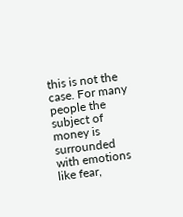this is not the case. For many people the subject of money is surrounded with emotions like fear,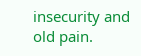insecurity and old pain.